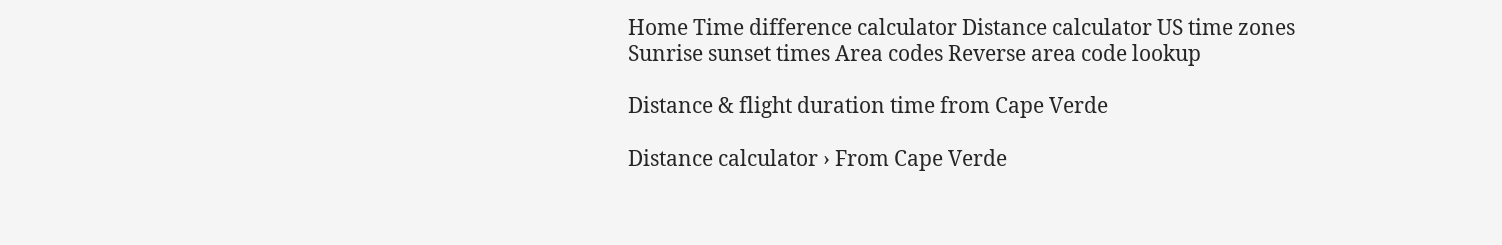Home Time difference calculator Distance calculator US time zones Sunrise sunset times Area codes Reverse area code lookup

Distance & flight duration time from Cape Verde

Distance calculator › From Cape Verde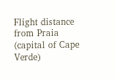Flight distance from Praia (capital of Cape Verde)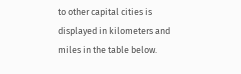to other capital cities is displayed in kilometers and miles in the table below.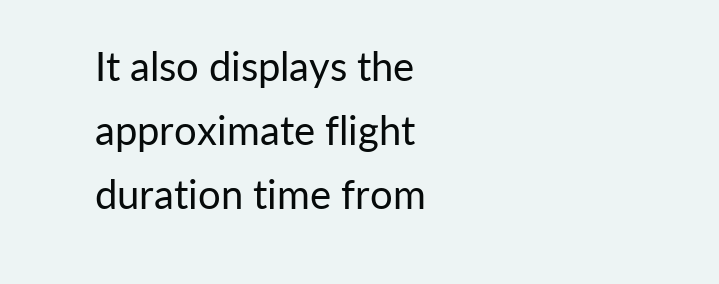It also displays the approximate flight duration time from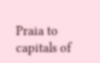Praia to capitals of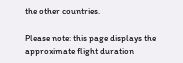the other countries.

Please note: this page displays the approximate flight duration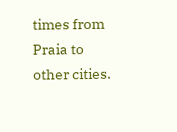times from Praia to other cities.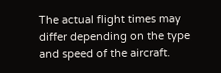The actual flight times may differ depending on the type and speed of the aircraft.